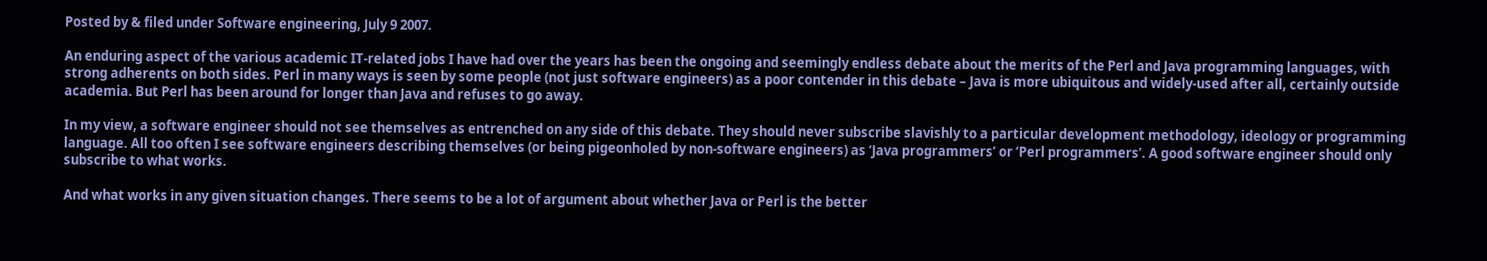Posted by & filed under Software engineering, July 9 2007.

An enduring aspect of the various academic IT-related jobs I have had over the years has been the ongoing and seemingly endless debate about the merits of the Perl and Java programming languages, with strong adherents on both sides. Perl in many ways is seen by some people (not just software engineers) as a poor contender in this debate – Java is more ubiquitous and widely-used after all, certainly outside academia. But Perl has been around for longer than Java and refuses to go away.

In my view, a software engineer should not see themselves as entrenched on any side of this debate. They should never subscribe slavishly to a particular development methodology, ideology or programming language. All too often I see software engineers describing themselves (or being pigeonholed by non-software engineers) as ‘Java programmers’ or ‘Perl programmers’. A good software engineer should only subscribe to what works.

And what works in any given situation changes. There seems to be a lot of argument about whether Java or Perl is the better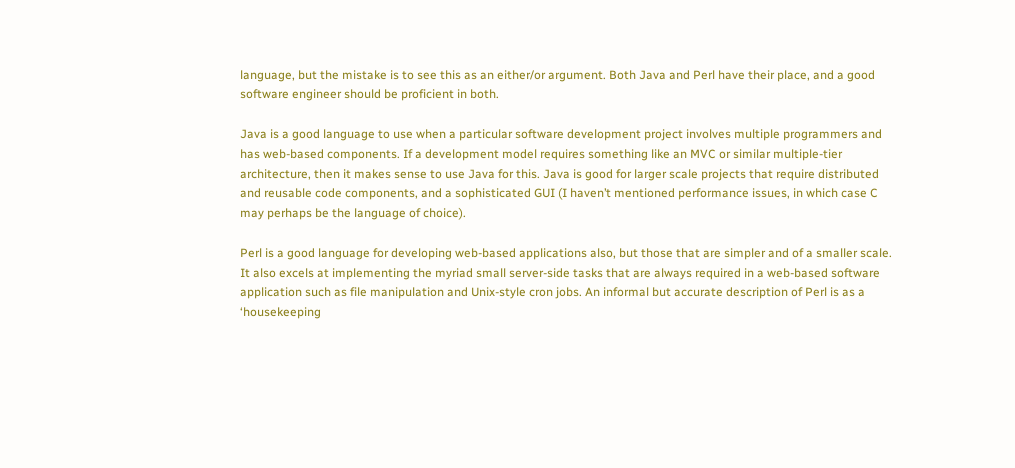language, but the mistake is to see this as an either/or argument. Both Java and Perl have their place, and a good software engineer should be proficient in both.

Java is a good language to use when a particular software development project involves multiple programmers and has web-based components. If a development model requires something like an MVC or similar multiple-tier architecture, then it makes sense to use Java for this. Java is good for larger scale projects that require distributed and reusable code components, and a sophisticated GUI (I haven’t mentioned performance issues, in which case C may perhaps be the language of choice).

Perl is a good language for developing web-based applications also, but those that are simpler and of a smaller scale. It also excels at implementing the myriad small server-side tasks that are always required in a web-based software application such as file manipulation and Unix-style cron jobs. An informal but accurate description of Perl is as a ‘housekeeping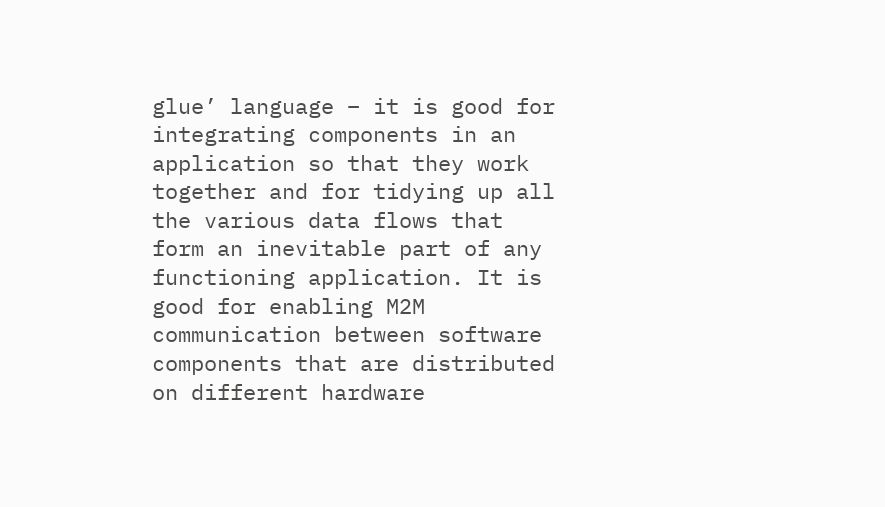glue’ language – it is good for integrating components in an application so that they work together and for tidying up all the various data flows that form an inevitable part of any functioning application. It is good for enabling M2M communication between software components that are distributed on different hardware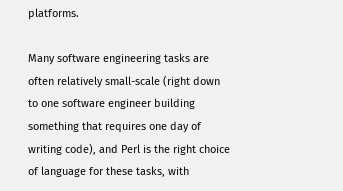platforms.

Many software engineering tasks are often relatively small-scale (right down to one software engineer building something that requires one day of writing code), and Perl is the right choice of language for these tasks, with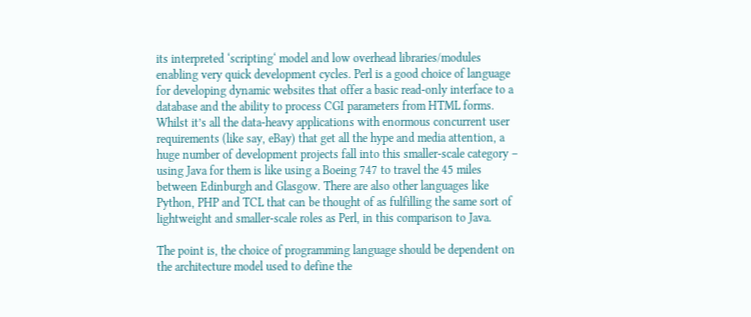its interpreted ‘scripting‘ model and low overhead libraries/modules enabling very quick development cycles. Perl is a good choice of language for developing dynamic websites that offer a basic read-only interface to a database and the ability to process CGI parameters from HTML forms. Whilst it’s all the data-heavy applications with enormous concurrent user requirements (like say, eBay) that get all the hype and media attention, a huge number of development projects fall into this smaller-scale category – using Java for them is like using a Boeing 747 to travel the 45 miles between Edinburgh and Glasgow. There are also other languages like Python, PHP and TCL that can be thought of as fulfilling the same sort of lightweight and smaller-scale roles as Perl, in this comparison to Java.

The point is, the choice of programming language should be dependent on the architecture model used to define the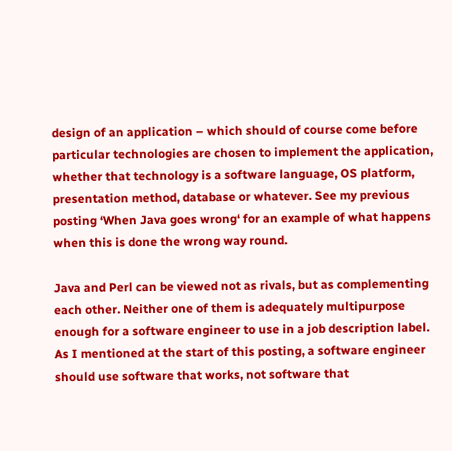design of an application – which should of course come before particular technologies are chosen to implement the application, whether that technology is a software language, OS platform, presentation method, database or whatever. See my previous posting ‘When Java goes wrong‘ for an example of what happens when this is done the wrong way round.

Java and Perl can be viewed not as rivals, but as complementing each other. Neither one of them is adequately multipurpose enough for a software engineer to use in a job description label. As I mentioned at the start of this posting, a software engineer should use software that works, not software that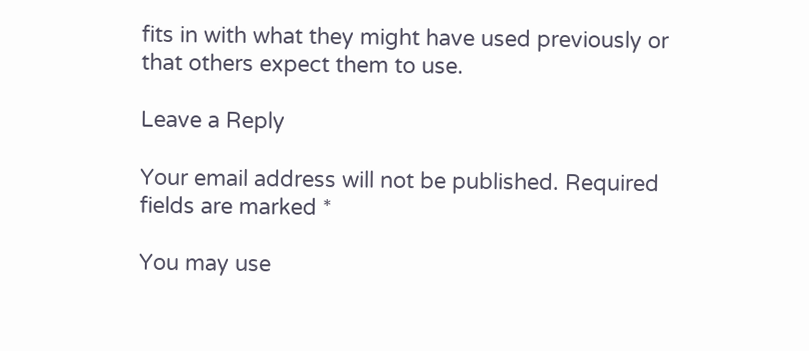fits in with what they might have used previously or that others expect them to use.

Leave a Reply

Your email address will not be published. Required fields are marked *

You may use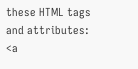these HTML tags and attributes: <a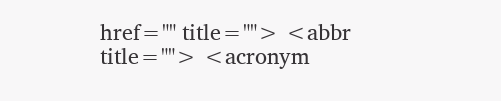href="" title=""> <abbr title=""> <acronym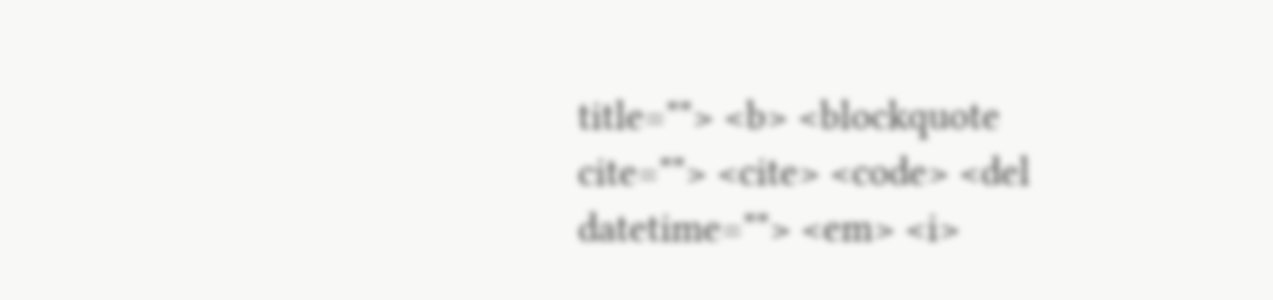title=""> <b> <blockquote cite=""> <cite> <code> <del datetime=""> <em> <i>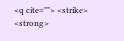<q cite=""> <strike> <strong>